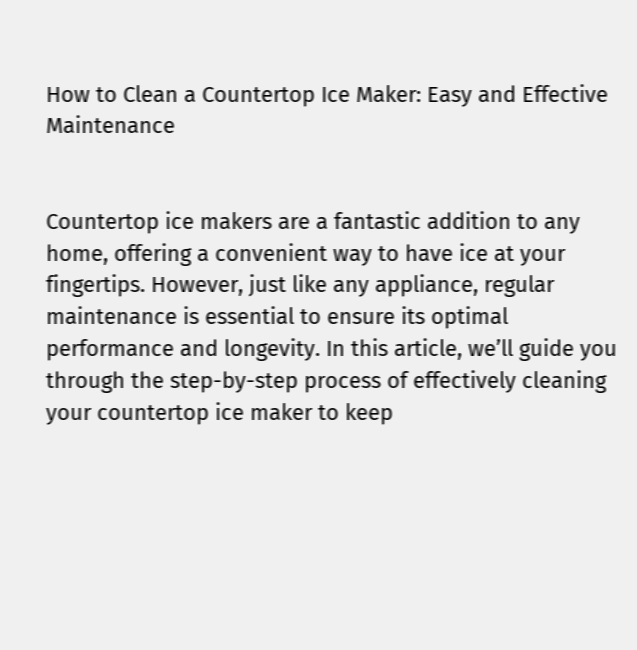How to Clean a Countertop Ice Maker: Easy and Effective Maintenance


Countertop ice makers are a fantastic addition to any home, offering a convenient way to have ice at your fingertips. However, just like any appliance, regular maintenance is essential to ensure its optimal performance and longevity. In this article, we’ll guide you through the step-by-step process of effectively cleaning your countertop ice maker to keep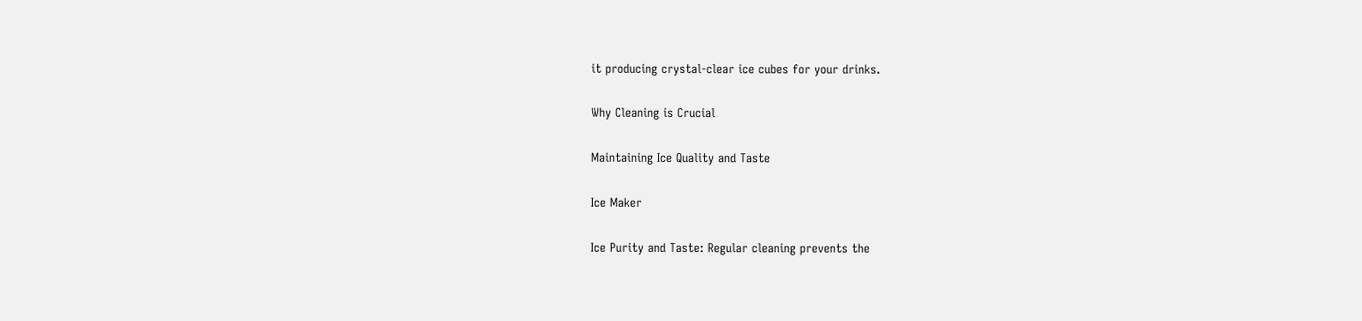it producing crystal-clear ice cubes for your drinks.

Why Cleaning is Crucial

Maintaining Ice Quality and Taste

Ice Maker

Ice Purity and Taste: Regular cleaning prevents the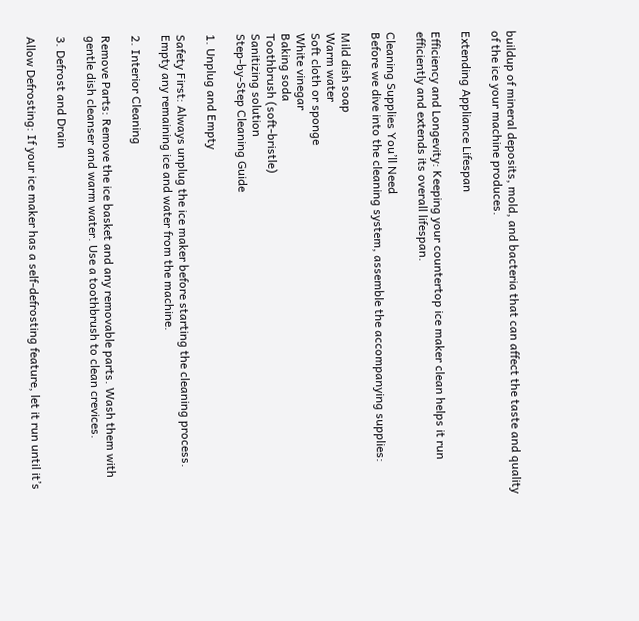buildup of mineral deposits, mold, and bacteria that can affect the taste and quality of the ice your machine produces.

Extending Appliance Lifespan

Efficiency and Longevity: Keeping your countertop ice maker clean helps it run efficiently and extends its overall lifespan.

Cleaning Supplies You’ll Need
Before we dive into the cleaning system, assemble the accompanying supplies:

Mild dish soap
Warm water
Soft cloth or sponge
White vinegar
Baking soda
Toothbrush (soft-bristle)
Sanitizing solution
Step-by-Step Cleaning Guide

1. Unplug and Empty

Safety First: Always unplug the ice maker before starting the cleaning process. Empty any remaining ice and water from the machine.

2. Interior Cleaning

Remove Parts: Remove the ice basket and any removable parts. Wash them with gentle dish cleanser and warm water. Use a toothbrush to clean crevices.

3. Defrost and Drain

Allow Defrosting: If your ice maker has a self-defrosting feature, let it run until it’s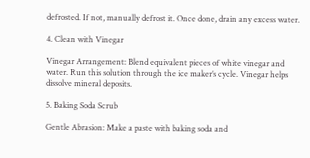defrosted. If not, manually defrost it. Once done, drain any excess water.

4. Clean with Vinegar

Vinegar Arrangement: Blend equivalent pieces of white vinegar and water. Run this solution through the ice maker’s cycle. Vinegar helps dissolve mineral deposits.

5. Baking Soda Scrub

Gentle Abrasion: Make a paste with baking soda and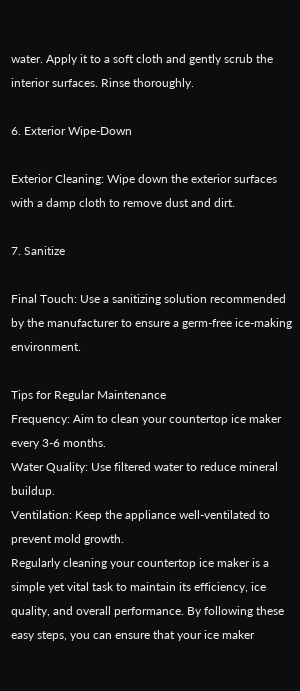water. Apply it to a soft cloth and gently scrub the interior surfaces. Rinse thoroughly.

6. Exterior Wipe-Down

Exterior Cleaning: Wipe down the exterior surfaces with a damp cloth to remove dust and dirt.

7. Sanitize

Final Touch: Use a sanitizing solution recommended by the manufacturer to ensure a germ-free ice-making environment.

Tips for Regular Maintenance
Frequency: Aim to clean your countertop ice maker every 3-6 months.
Water Quality: Use filtered water to reduce mineral buildup.
Ventilation: Keep the appliance well-ventilated to prevent mold growth.
Regularly cleaning your countertop ice maker is a simple yet vital task to maintain its efficiency, ice quality, and overall performance. By following these easy steps, you can ensure that your ice maker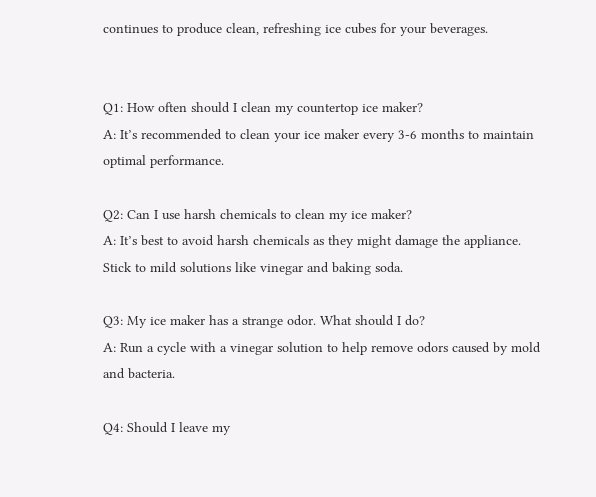continues to produce clean, refreshing ice cubes for your beverages.


Q1: How often should I clean my countertop ice maker?
A: It’s recommended to clean your ice maker every 3-6 months to maintain optimal performance.

Q2: Can I use harsh chemicals to clean my ice maker?
A: It’s best to avoid harsh chemicals as they might damage the appliance. Stick to mild solutions like vinegar and baking soda.

Q3: My ice maker has a strange odor. What should I do?
A: Run a cycle with a vinegar solution to help remove odors caused by mold and bacteria.

Q4: Should I leave my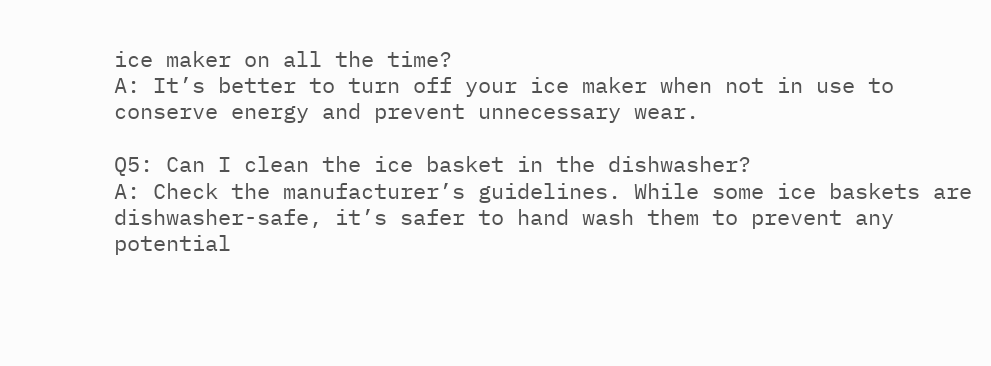ice maker on all the time?
A: It’s better to turn off your ice maker when not in use to conserve energy and prevent unnecessary wear.

Q5: Can I clean the ice basket in the dishwasher?
A: Check the manufacturer’s guidelines. While some ice baskets are dishwasher-safe, it’s safer to hand wash them to prevent any potential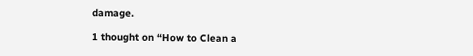damage.

1 thought on “How to Clean a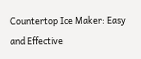Countertop Ice Maker: Easy and Effective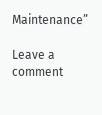Maintenance”

Leave a comment